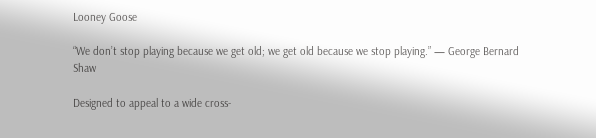Looney Goose

“We don’t stop playing because we get old; we get old because we stop playing.” — George Bernard Shaw

Designed to appeal to a wide cross-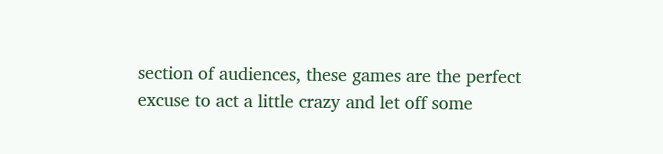section of audiences, these games are the perfect excuse to act a little crazy and let off some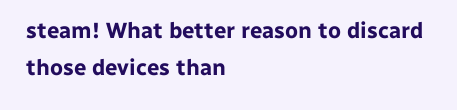steam! What better reason to discard those devices than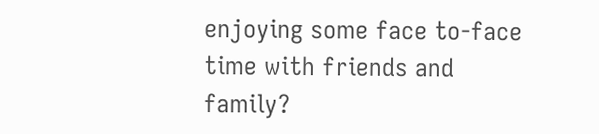enjoying some face to-face time with friends and family?